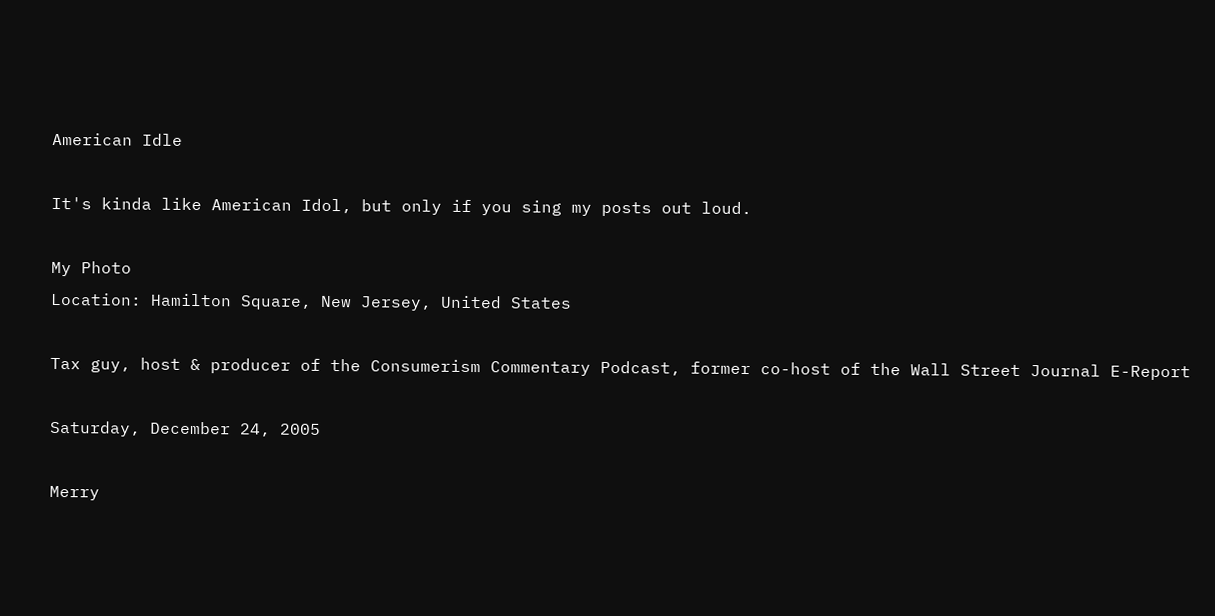American Idle

It's kinda like American Idol, but only if you sing my posts out loud.

My Photo
Location: Hamilton Square, New Jersey, United States

Tax guy, host & producer of the Consumerism Commentary Podcast, former co-host of the Wall Street Journal E-Report

Saturday, December 24, 2005

Merry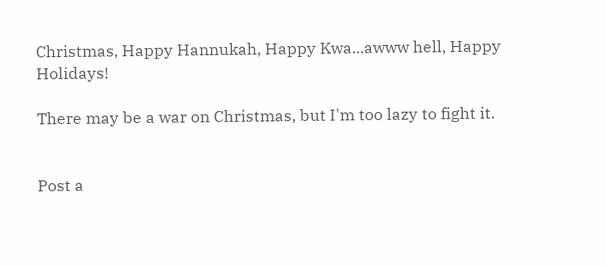Christmas, Happy Hannukah, Happy Kwa...awww hell, Happy Holidays!

There may be a war on Christmas, but I'm too lazy to fight it.


Post a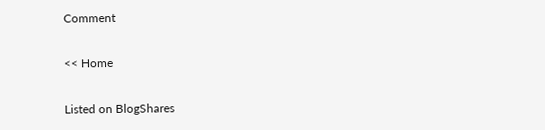Comment

<< Home

Listed on BlogShares